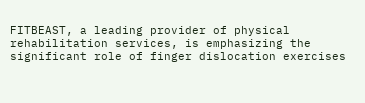FITBEAST, a leading provider of physical rehabilitation services, is emphasizing the significant role of finger dislocation exercises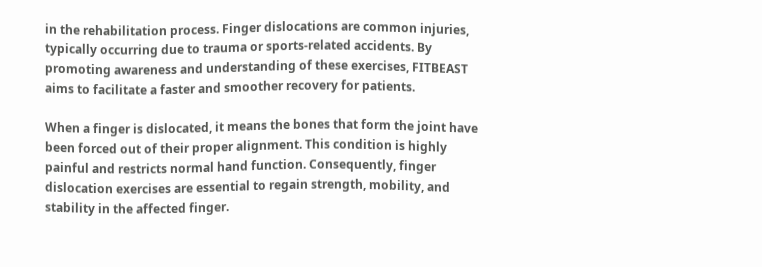in the rehabilitation process. Finger dislocations are common injuries, typically occurring due to trauma or sports-related accidents. By promoting awareness and understanding of these exercises, FITBEAST aims to facilitate a faster and smoother recovery for patients.

When a finger is dislocated, it means the bones that form the joint have been forced out of their proper alignment. This condition is highly painful and restricts normal hand function. Consequently, finger dislocation exercises are essential to regain strength, mobility, and stability in the affected finger.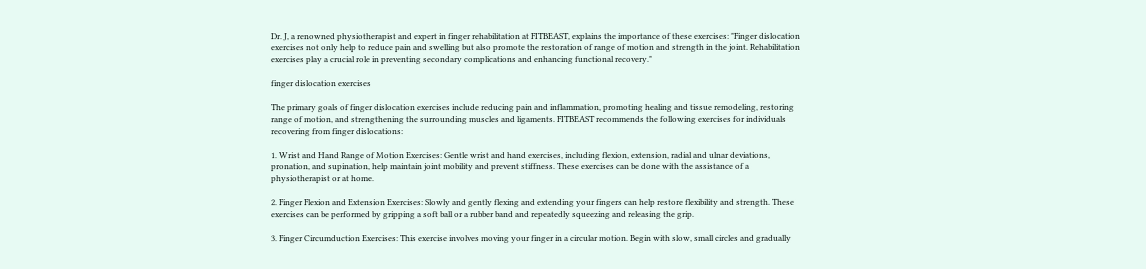Dr. J, a renowned physiotherapist and expert in finger rehabilitation at FITBEAST, explains the importance of these exercises: "Finger dislocation exercises not only help to reduce pain and swelling but also promote the restoration of range of motion and strength in the joint. Rehabilitation exercises play a crucial role in preventing secondary complications and enhancing functional recovery."

finger dislocation exercises

The primary goals of finger dislocation exercises include reducing pain and inflammation, promoting healing and tissue remodeling, restoring range of motion, and strengthening the surrounding muscles and ligaments. FITBEAST recommends the following exercises for individuals recovering from finger dislocations:

1. Wrist and Hand Range of Motion Exercises: Gentle wrist and hand exercises, including flexion, extension, radial and ulnar deviations, pronation, and supination, help maintain joint mobility and prevent stiffness. These exercises can be done with the assistance of a physiotherapist or at home.

2. Finger Flexion and Extension Exercises: Slowly and gently flexing and extending your fingers can help restore flexibility and strength. These exercises can be performed by gripping a soft ball or a rubber band and repeatedly squeezing and releasing the grip.

3. Finger Circumduction Exercises: This exercise involves moving your finger in a circular motion. Begin with slow, small circles and gradually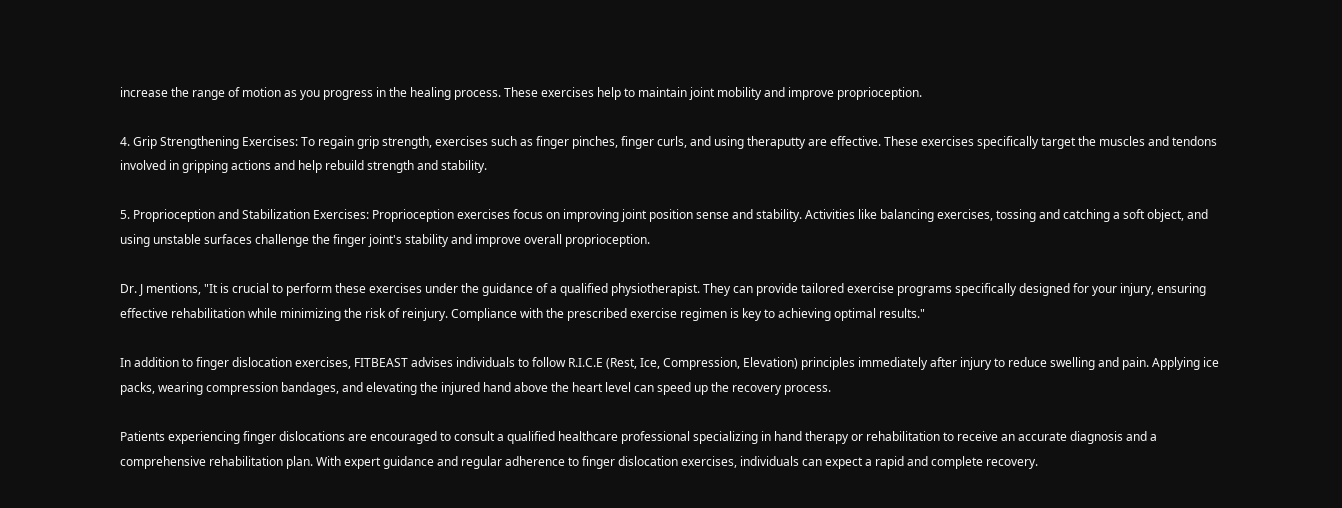increase the range of motion as you progress in the healing process. These exercises help to maintain joint mobility and improve proprioception.

4. Grip Strengthening Exercises: To regain grip strength, exercises such as finger pinches, finger curls, and using theraputty are effective. These exercises specifically target the muscles and tendons involved in gripping actions and help rebuild strength and stability.

5. Proprioception and Stabilization Exercises: Proprioception exercises focus on improving joint position sense and stability. Activities like balancing exercises, tossing and catching a soft object, and using unstable surfaces challenge the finger joint's stability and improve overall proprioception.

Dr. J mentions, "It is crucial to perform these exercises under the guidance of a qualified physiotherapist. They can provide tailored exercise programs specifically designed for your injury, ensuring effective rehabilitation while minimizing the risk of reinjury. Compliance with the prescribed exercise regimen is key to achieving optimal results."

In addition to finger dislocation exercises, FITBEAST advises individuals to follow R.I.C.E (Rest, Ice, Compression, Elevation) principles immediately after injury to reduce swelling and pain. Applying ice packs, wearing compression bandages, and elevating the injured hand above the heart level can speed up the recovery process.

Patients experiencing finger dislocations are encouraged to consult a qualified healthcare professional specializing in hand therapy or rehabilitation to receive an accurate diagnosis and a comprehensive rehabilitation plan. With expert guidance and regular adherence to finger dislocation exercises, individuals can expect a rapid and complete recovery.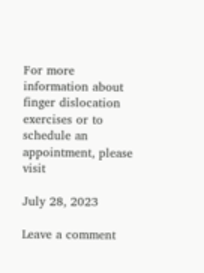For more information about finger dislocation exercises or to schedule an appointment, please visit

July 28, 2023

Leave a comment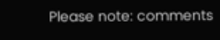Please note: comments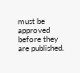must be approved before they are published.